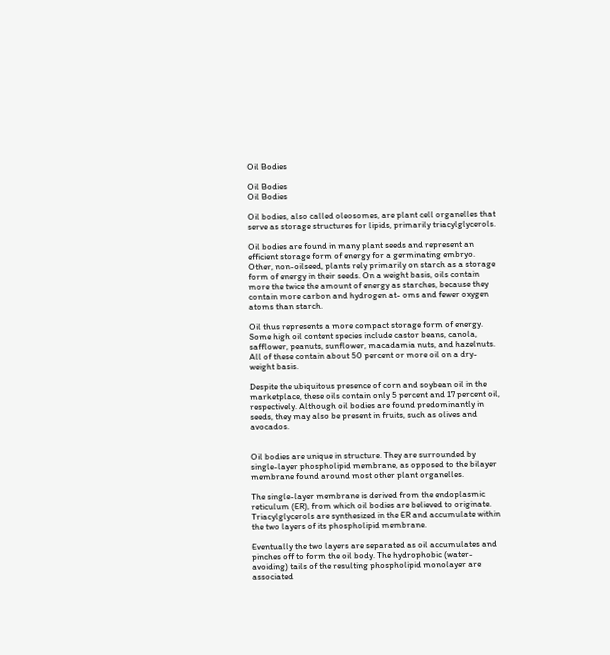Oil Bodies

Oil Bodies
Oil Bodies

Oil bodies, also called oleosomes, are plant cell organelles that serve as storage structures for lipids, primarily triacylglycerols.

Oil bodies are found in many plant seeds and represent an efficient storage form of energy for a germinating embryo. Other, non-oilseed, plants rely primarily on starch as a storage form of energy in their seeds. On a weight basis, oils contain more the twice the amount of energy as starches, because they contain more carbon and hydrogen at- oms and fewer oxygen atoms than starch.

Oil thus represents a more compact storage form of energy. Some high oil content species include castor beans, canola, safflower, peanuts, sunflower, macadamia nuts, and hazelnuts. All of these contain about 50 percent or more oil on a dry-weight basis.

Despite the ubiquitous presence of corn and soybean oil in the marketplace, these oils contain only 5 percent and 17 percent oil, respectively. Although oil bodies are found predominantly in seeds, they may also be present in fruits, such as olives and avocados.


Oil bodies are unique in structure. They are surrounded by single-layer phospholipid membrane, as opposed to the bilayer membrane found around most other plant organelles.

The single-layer membrane is derived from the endoplasmic reticulum (ER), from which oil bodies are believed to originate. Triacylglycerols are synthesized in the ER and accumulate within the two layers of its phospholipid membrane.

Eventually the two layers are separated as oil accumulates and pinches off to form the oil body. The hydrophobic (water-avoiding) tails of the resulting phospholipid monolayer are associated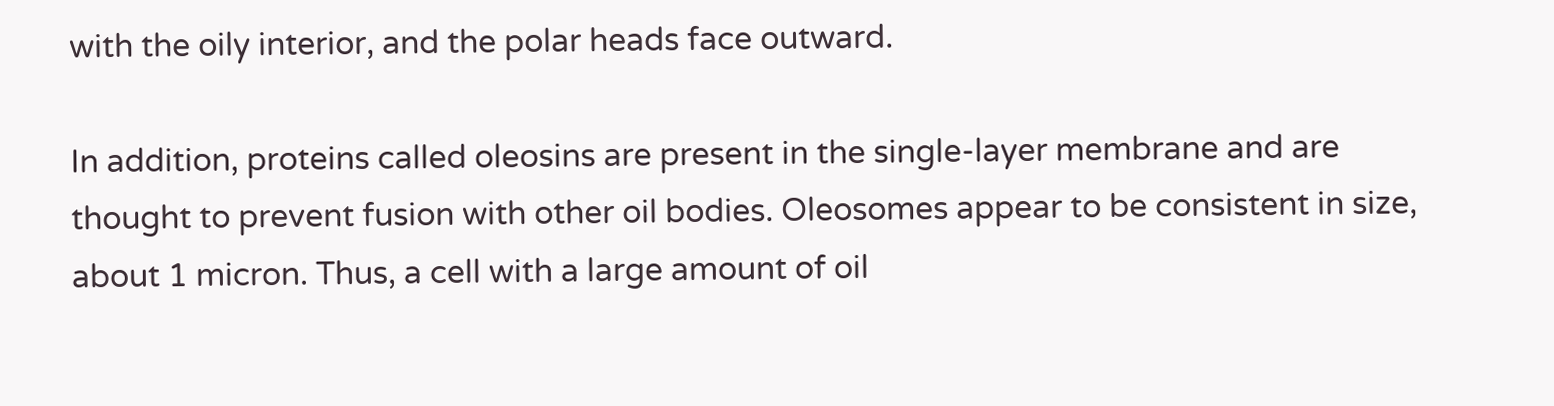with the oily interior, and the polar heads face outward.

In addition, proteins called oleosins are present in the single-layer membrane and are thought to prevent fusion with other oil bodies. Oleosomes appear to be consistent in size, about 1 micron. Thus, a cell with a large amount of oil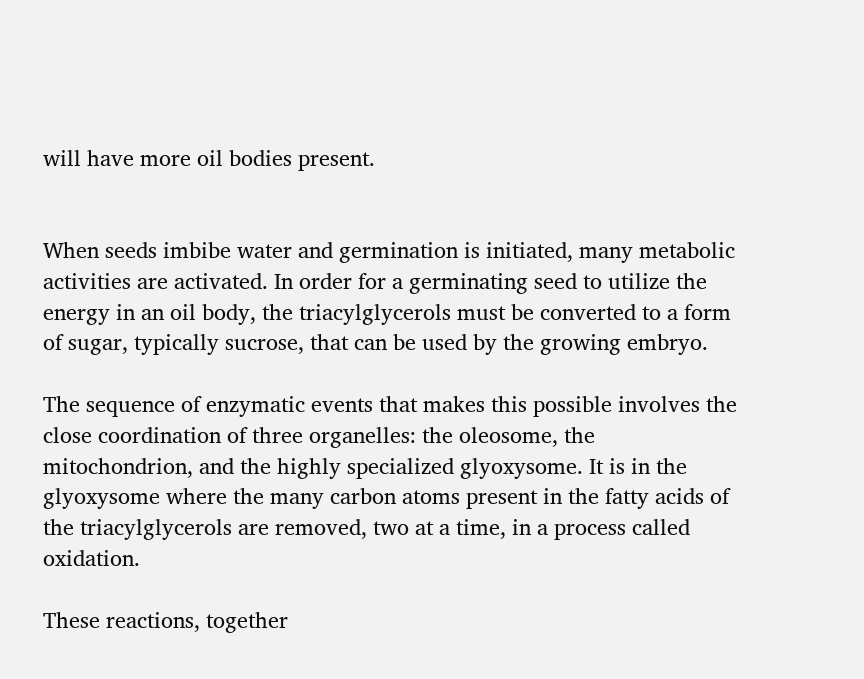will have more oil bodies present.


When seeds imbibe water and germination is initiated, many metabolic activities are activated. In order for a germinating seed to utilize the energy in an oil body, the triacylglycerols must be converted to a form of sugar, typically sucrose, that can be used by the growing embryo.

The sequence of enzymatic events that makes this possible involves the close coordination of three organelles: the oleosome, the mitochondrion, and the highly specialized glyoxysome. It is in the glyoxysome where the many carbon atoms present in the fatty acids of the triacylglycerols are removed, two at a time, in a process called oxidation.

These reactions, together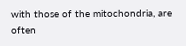with those of the mitochondria, are often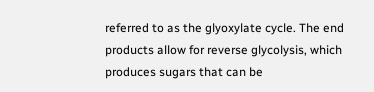referred to as the glyoxylate cycle. The end products allow for reverse glycolysis, which produces sugars that can be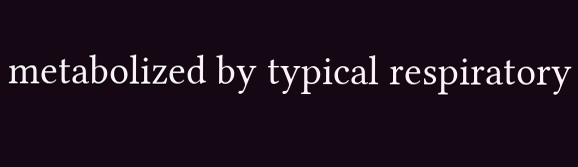metabolized by typical respiratory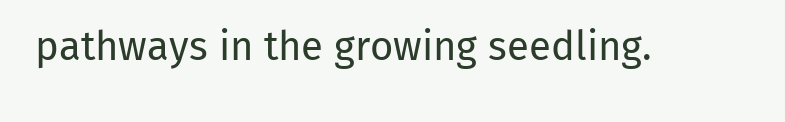pathways in the growing seedling.